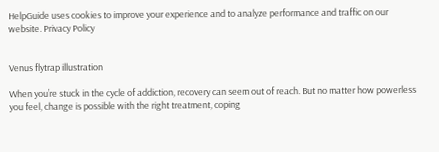HelpGuide uses cookies to improve your experience and to analyze performance and traffic on our website. Privacy Policy


Venus flytrap illustration

When you’re stuck in the cycle of addiction, recovery can seem out of reach. But no matter how powerless you feel, change is possible with the right treatment, coping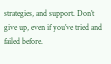strategies, and support. Don’t give up, even if you’ve tried and failed before.